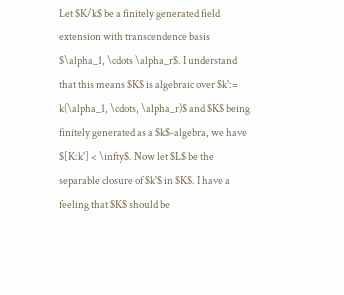Let $K/k$ be a finitely generated field extension with transcendence basis $\alpha_1, \cdots \alpha_r$. I understand that this means $K$ is algebraic over $k':= k(\alpha_1, \cdots, \alpha_r)$ and $K$ being finitely generated as a $k$-algebra, we have $[K:k'] < \infty$. Now let $L$ be the separable closure of $k'$ in $K$. I have a feeling that $K$ should be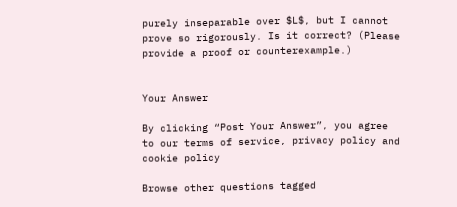purely inseparable over $L$, but I cannot prove so rigorously. Is it correct? (Please provide a proof or counterexample.)


Your Answer

By clicking “Post Your Answer”, you agree to our terms of service, privacy policy and cookie policy

Browse other questions tagged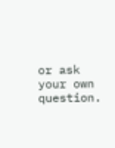or ask your own question.